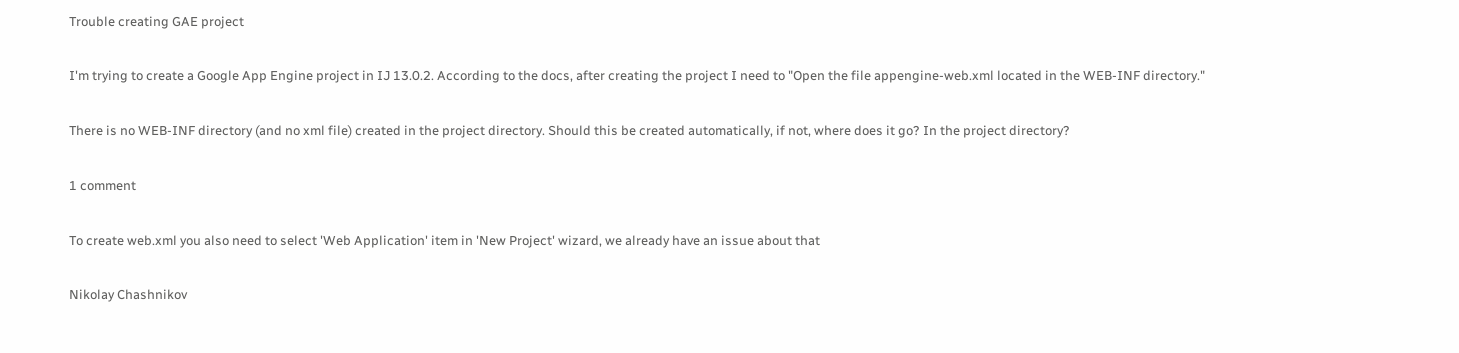Trouble creating GAE project

I'm trying to create a Google App Engine project in IJ 13.0.2. According to the docs, after creating the project I need to "Open the file appengine-web.xml located in the WEB-INF directory."

There is no WEB-INF directory (and no xml file) created in the project directory. Should this be created automatically, if not, where does it go? In the project directory?

1 comment

To create web.xml you also need to select 'Web Application' item in 'New Project' wizard, we already have an issue about that

Nikolay Chashnikov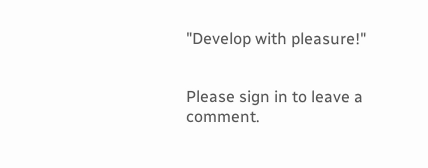"Develop with pleasure!"


Please sign in to leave a comment.